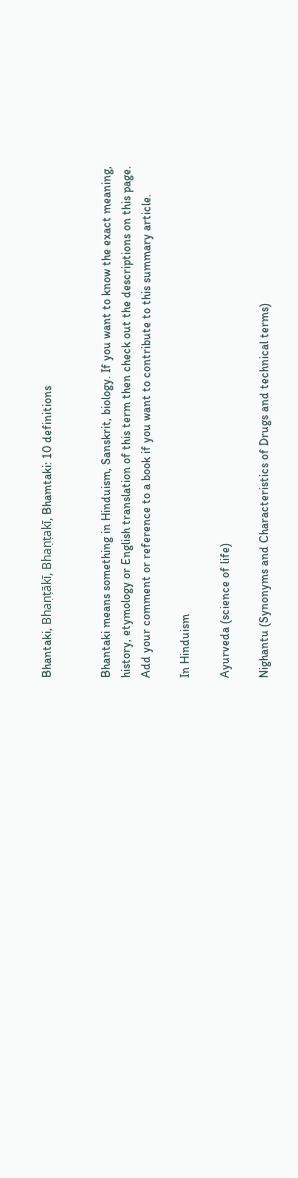Bhantaki, Bhaṇṭākī, Bhaṇṭakī, Bhamtaki: 10 definitions


Bhantaki means something in Hinduism, Sanskrit, biology. If you want to know the exact meaning, history, etymology or English translation of this term then check out the descriptions on this page. Add your comment or reference to a book if you want to contribute to this summary article.

In Hinduism

Ayurveda (science of life)

Nighantu (Synonyms and Characteristics of Drugs and technical terms)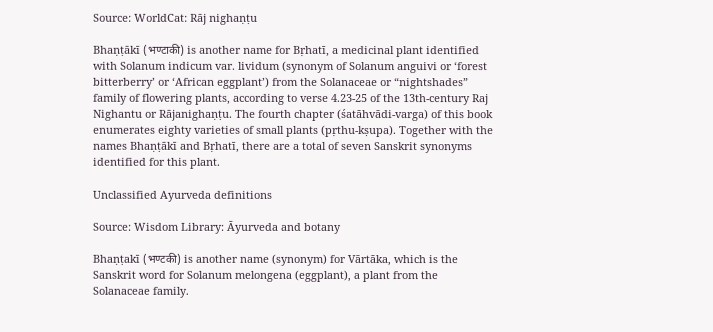Source: WorldCat: Rāj nighaṇṭu

Bhaṇṭākī (भण्टाकी) is another name for Bṛhatī, a medicinal plant identified with Solanum indicum var. lividum (synonym of Solanum anguivi or ‘forest bitterberry’ or ‘African eggplant’) from the Solanaceae or “nightshades” family of flowering plants, according to verse 4.23-25 of the 13th-century Raj Nighantu or Rājanighaṇṭu. The fourth chapter (śatāhvādi-varga) of this book enumerates eighty varieties of small plants (pṛthu-kṣupa). Together with the names Bhaṇṭākī and Bṛhatī, there are a total of seven Sanskrit synonyms identified for this plant.

Unclassified Ayurveda definitions

Source: Wisdom Library: Āyurveda and botany

Bhaṇṭakī (भण्टकी) is another name (synonym) for Vārtāka, which is the Sanskrit word for Solanum melongena (eggplant), a plant from the Solanaceae family.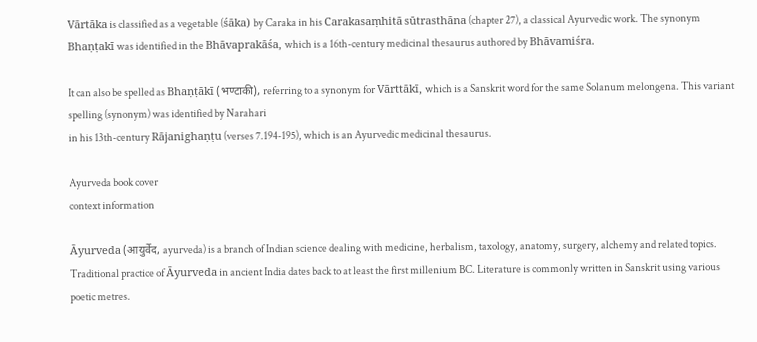Vārtāka is classified as a vegetable (śāka) by Caraka in his Carakasaṃhitā sūtrasthāna (chapter 27), a classical Ayurvedic work. The synonym Bhaṇṭakī was identified in the Bhāvaprakāśa, which is a 16th-century medicinal thesaurus authored by Bhāvamiśra.

It can also be spelled as Bhaṇṭākī (भण्टाकी), referring to a synonym for Vārttākī, which is a Sanskrit word for the same Solanum melongena. This variant spelling (synonym) was identified by Narahari
in his 13th-century Rājanighaṇṭu (verses 7.194-195), which is an Ayurvedic medicinal thesaurus.

Ayurveda book cover
context information

Āyurveda (आयुर्वेद, ayurveda) is a branch of Indian science dealing with medicine, herbalism, taxology, anatomy, surgery, alchemy and related topics. Traditional practice of Āyurveda in ancient India dates back to at least the first millenium BC. Literature is commonly written in Sanskrit using various poetic metres.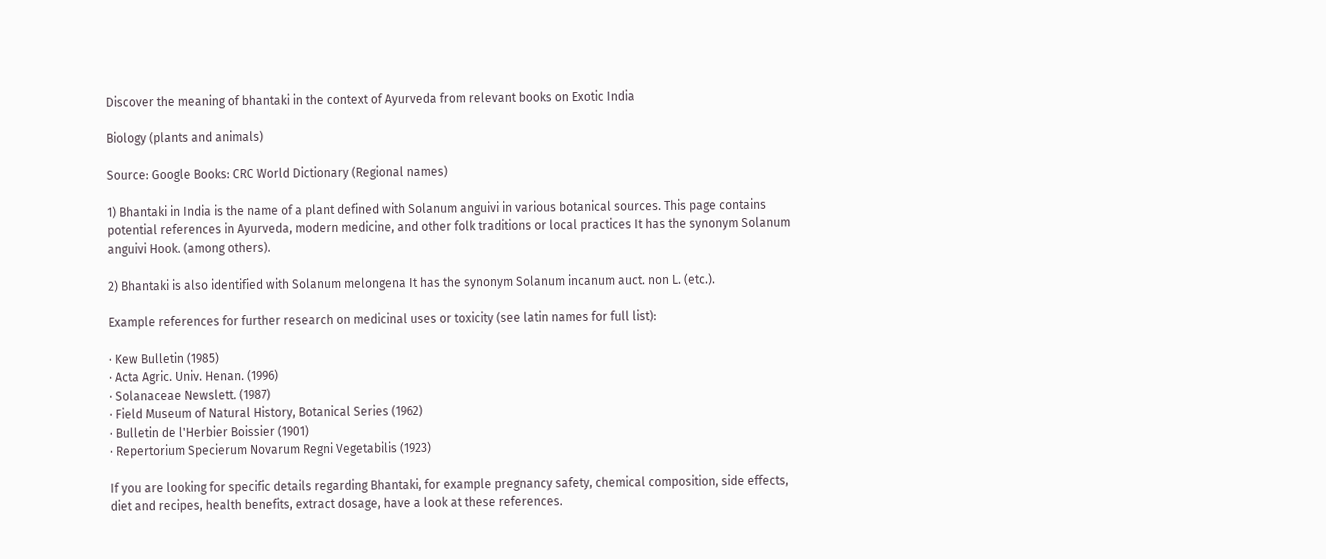Discover the meaning of bhantaki in the context of Ayurveda from relevant books on Exotic India

Biology (plants and animals)

Source: Google Books: CRC World Dictionary (Regional names)

1) Bhantaki in India is the name of a plant defined with Solanum anguivi in various botanical sources. This page contains potential references in Ayurveda, modern medicine, and other folk traditions or local practices It has the synonym Solanum anguivi Hook. (among others).

2) Bhantaki is also identified with Solanum melongena It has the synonym Solanum incanum auct. non L. (etc.).

Example references for further research on medicinal uses or toxicity (see latin names for full list):

· Kew Bulletin (1985)
· Acta Agric. Univ. Henan. (1996)
· Solanaceae Newslett. (1987)
· Field Museum of Natural History, Botanical Series (1962)
· Bulletin de l'Herbier Boissier (1901)
· Repertorium Specierum Novarum Regni Vegetabilis (1923)

If you are looking for specific details regarding Bhantaki, for example pregnancy safety, chemical composition, side effects, diet and recipes, health benefits, extract dosage, have a look at these references.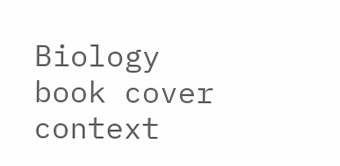Biology book cover
context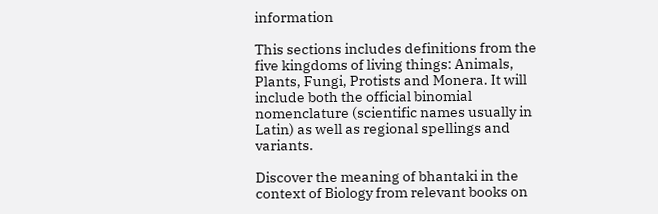information

This sections includes definitions from the five kingdoms of living things: Animals, Plants, Fungi, Protists and Monera. It will include both the official binomial nomenclature (scientific names usually in Latin) as well as regional spellings and variants.

Discover the meaning of bhantaki in the context of Biology from relevant books on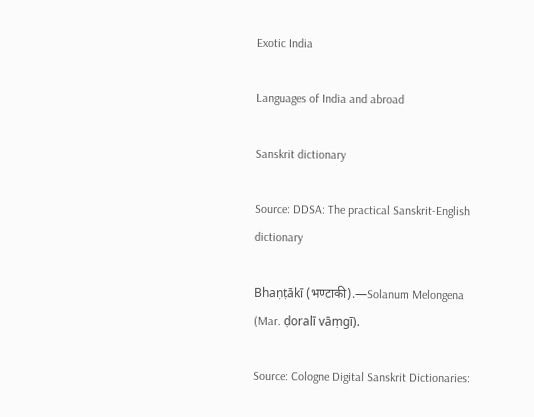Exotic India

Languages of India and abroad

Sanskrit dictionary

Source: DDSA: The practical Sanskrit-English dictionary

Bhaṇṭākī (भण्टाकी).—Solanum Melongena (Mar. ḍoralī vāṃgī).

Source: Cologne Digital Sanskrit Dictionaries: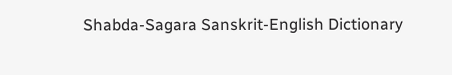Shabda-Sagara Sanskrit-English Dictionary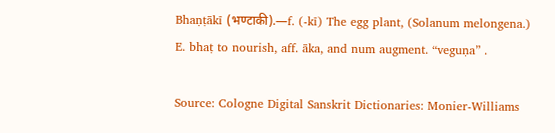Bhaṇṭākī (भण्टाकी).—f. (-kī) The egg plant, (Solanum melongena.) E. bhaṭ to nourish, aff. āka, and num augment. “veguṇa” .

Source: Cologne Digital Sanskrit Dictionaries: Monier-Williams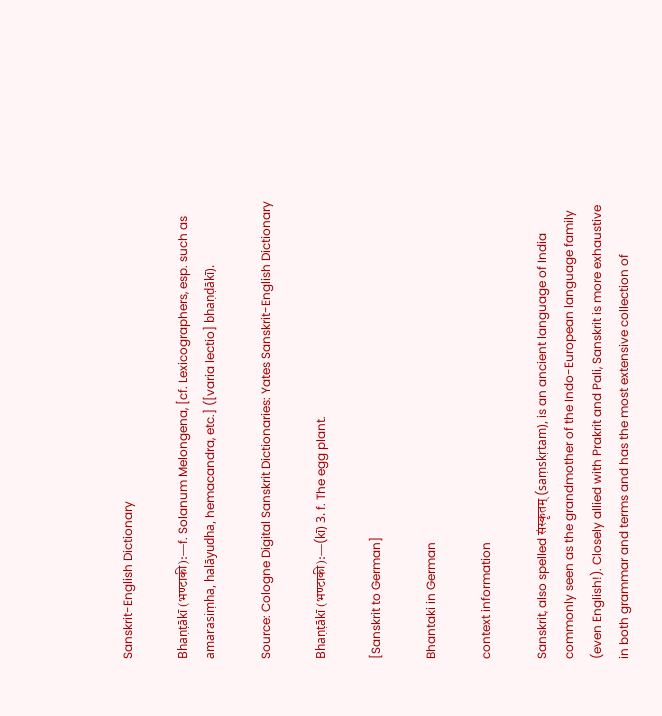Sanskrit-English Dictionary

Bhaṇṭākī (भण्टाकी):—f. Solanum Melongena, [cf. Lexicographers, esp. such as amarasiṃha, halāyudha, hemacandra, etc.] ([varia lectio] bhaṇḍākī).

Source: Cologne Digital Sanskrit Dictionaries: Yates Sanskrit-English Dictionary

Bhaṇṭākī (भण्टाकी):—(kī) 3. f. The egg plant.

[Sanskrit to German]

Bhantaki in German

context information

Sanskrit, also spelled संस्कृतम् (saṃskṛtam), is an ancient language of India commonly seen as the grandmother of the Indo-European language family (even English!). Closely allied with Prakrit and Pali, Sanskrit is more exhaustive in both grammar and terms and has the most extensive collection of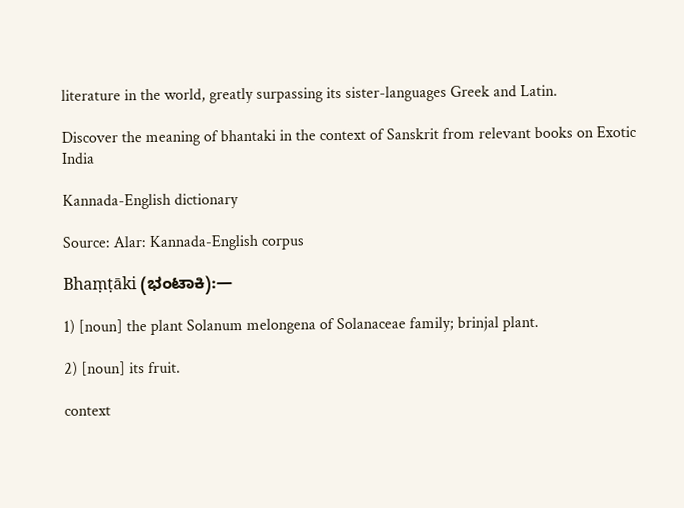literature in the world, greatly surpassing its sister-languages Greek and Latin.

Discover the meaning of bhantaki in the context of Sanskrit from relevant books on Exotic India

Kannada-English dictionary

Source: Alar: Kannada-English corpus

Bhaṃṭāki (ಭಂಟಾಕಿ):—

1) [noun] the plant Solanum melongena of Solanaceae family; brinjal plant.

2) [noun] its fruit.

context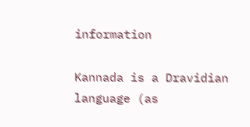information

Kannada is a Dravidian language (as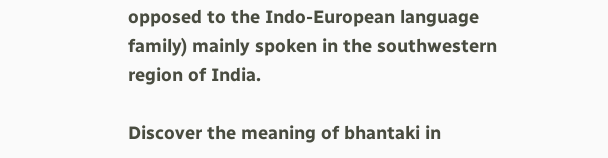opposed to the Indo-European language family) mainly spoken in the southwestern region of India.

Discover the meaning of bhantaki in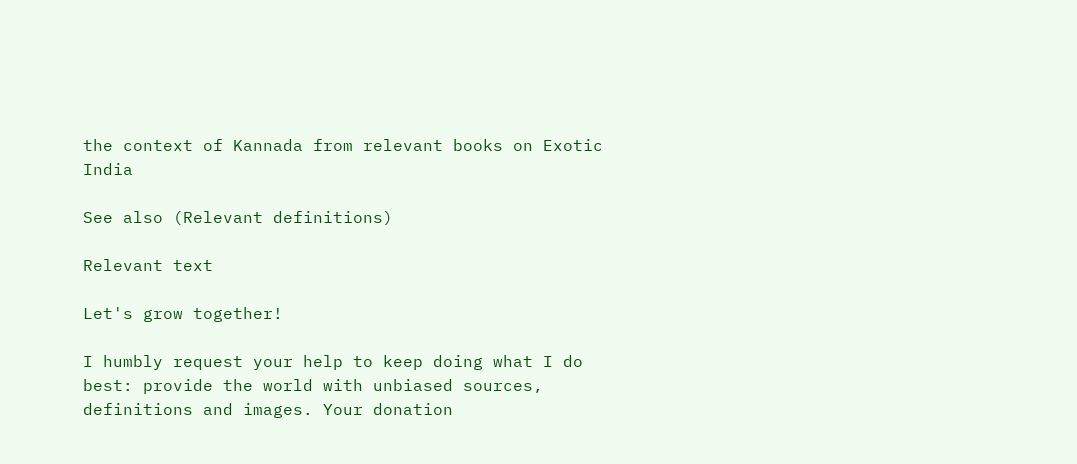the context of Kannada from relevant books on Exotic India

See also (Relevant definitions)

Relevant text

Let's grow together!

I humbly request your help to keep doing what I do best: provide the world with unbiased sources, definitions and images. Your donation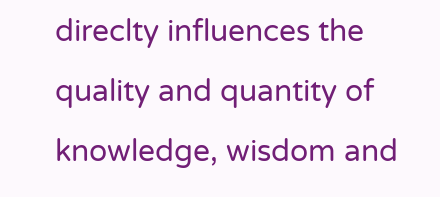direclty influences the quality and quantity of knowledge, wisdom and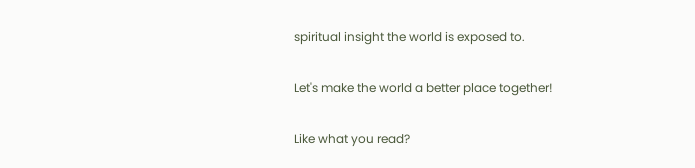spiritual insight the world is exposed to.

Let's make the world a better place together!

Like what you read?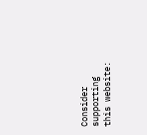Consider supporting this website: